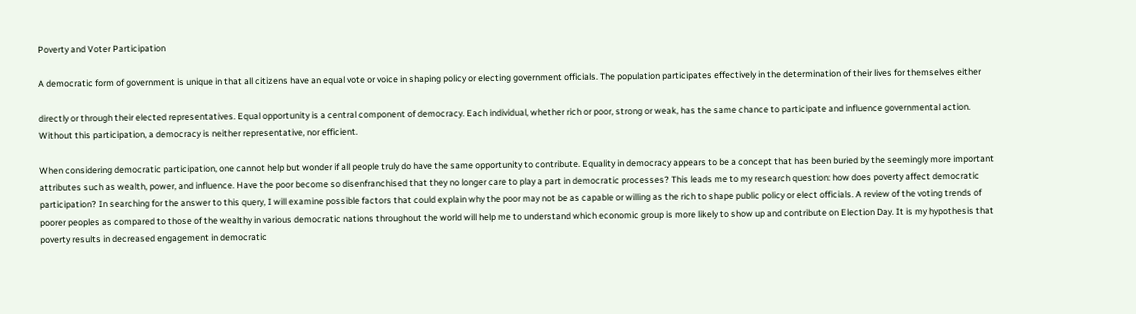Poverty and Voter Participation

A democratic form of government is unique in that all citizens have an equal vote or voice in shaping policy or electing government officials. The population participates effectively in the determination of their lives for themselves either

directly or through their elected representatives. Equal opportunity is a central component of democracy. Each individual, whether rich or poor, strong or weak, has the same chance to participate and influence governmental action. Without this participation, a democracy is neither representative, nor efficient.

When considering democratic participation, one cannot help but wonder if all people truly do have the same opportunity to contribute. Equality in democracy appears to be a concept that has been buried by the seemingly more important attributes such as wealth, power, and influence. Have the poor become so disenfranchised that they no longer care to play a part in democratic processes? This leads me to my research question: how does poverty affect democratic participation? In searching for the answer to this query, I will examine possible factors that could explain why the poor may not be as capable or willing as the rich to shape public policy or elect officials. A review of the voting trends of poorer peoples as compared to those of the wealthy in various democratic nations throughout the world will help me to understand which economic group is more likely to show up and contribute on Election Day. It is my hypothesis that poverty results in decreased engagement in democratic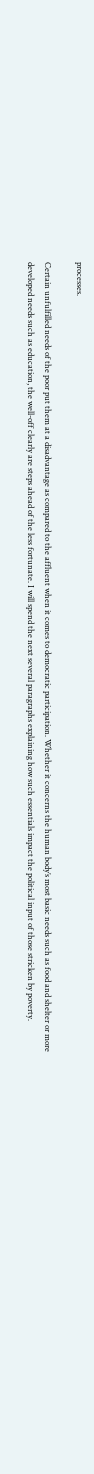processes.

Certain unfulfilled needs of the poor put them at a disadvantage as compared to the affluent when it comes to democratic participation. Whether it concerns the human body’s most basic needs such as food and shelter or more developed needs such as education, the well-off clearly are steps ahead of the less fortunate. I will spend the next several paragraphs explaining how such essentials impact the political input of those stricken by poverty.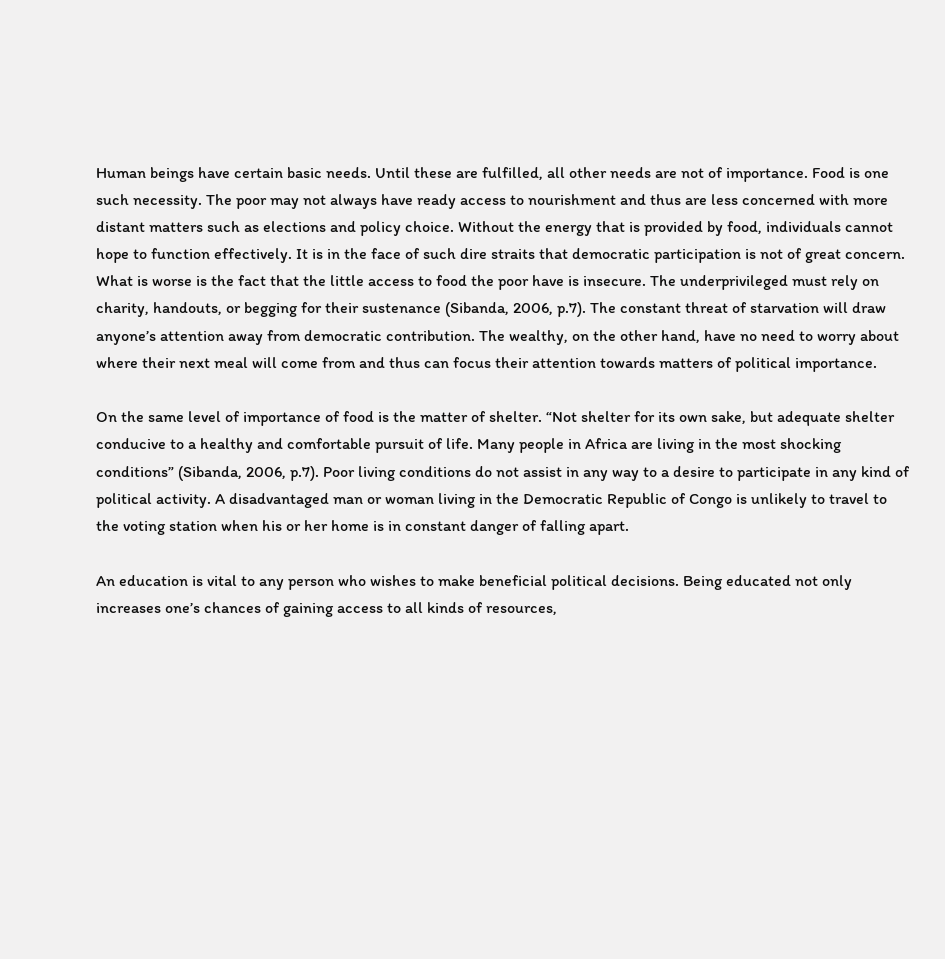Human beings have certain basic needs. Until these are fulfilled, all other needs are not of importance. Food is one such necessity. The poor may not always have ready access to nourishment and thus are less concerned with more distant matters such as elections and policy choice. Without the energy that is provided by food, individuals cannot hope to function effectively. It is in the face of such dire straits that democratic participation is not of great concern. What is worse is the fact that the little access to food the poor have is insecure. The underprivileged must rely on charity, handouts, or begging for their sustenance (Sibanda, 2006, p.7). The constant threat of starvation will draw anyone’s attention away from democratic contribution. The wealthy, on the other hand, have no need to worry about where their next meal will come from and thus can focus their attention towards matters of political importance.

On the same level of importance of food is the matter of shelter. “Not shelter for its own sake, but adequate shelter conducive to a healthy and comfortable pursuit of life. Many people in Africa are living in the most shocking conditions” (Sibanda, 2006, p.7). Poor living conditions do not assist in any way to a desire to participate in any kind of political activity. A disadvantaged man or woman living in the Democratic Republic of Congo is unlikely to travel to the voting station when his or her home is in constant danger of falling apart.

An education is vital to any person who wishes to make beneficial political decisions. Being educated not only increases one’s chances of gaining access to all kinds of resources,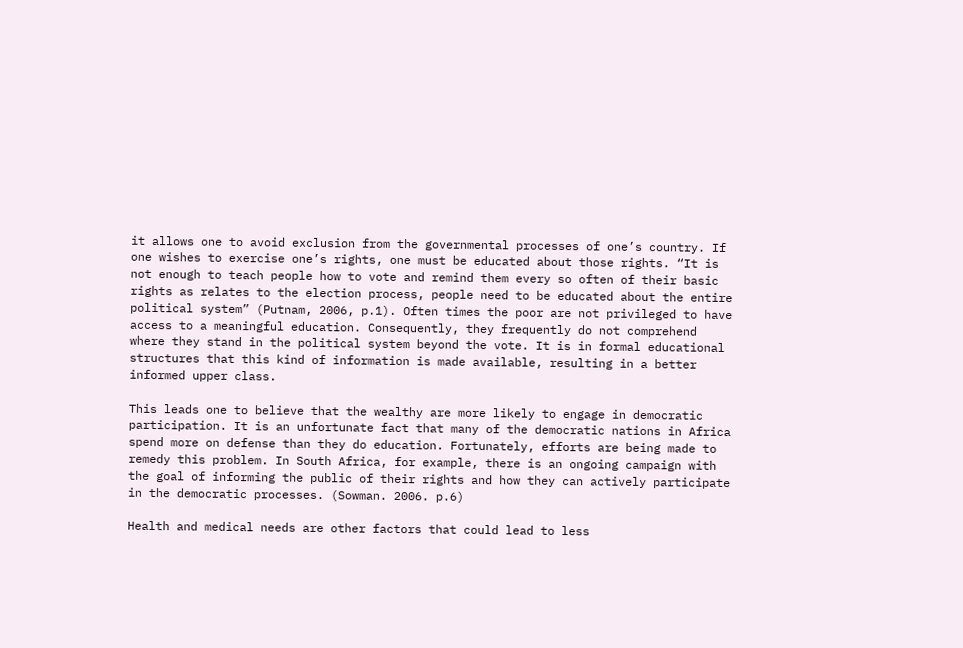it allows one to avoid exclusion from the governmental processes of one’s country. If one wishes to exercise one’s rights, one must be educated about those rights. “It is not enough to teach people how to vote and remind them every so often of their basic rights as relates to the election process, people need to be educated about the entire political system” (Putnam, 2006, p.1). Often times the poor are not privileged to have access to a meaningful education. Consequently, they frequently do not comprehend where they stand in the political system beyond the vote. It is in formal educational structures that this kind of information is made available, resulting in a better informed upper class.

This leads one to believe that the wealthy are more likely to engage in democratic participation. It is an unfortunate fact that many of the democratic nations in Africa spend more on defense than they do education. Fortunately, efforts are being made to remedy this problem. In South Africa, for example, there is an ongoing campaign with the goal of informing the public of their rights and how they can actively participate in the democratic processes. (Sowman. 2006. p.6)

Health and medical needs are other factors that could lead to less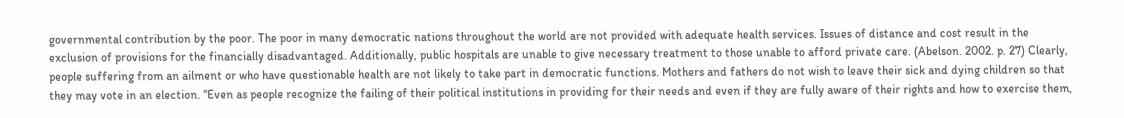governmental contribution by the poor. The poor in many democratic nations throughout the world are not provided with adequate health services. Issues of distance and cost result in the exclusion of provisions for the financially disadvantaged. Additionally, public hospitals are unable to give necessary treatment to those unable to afford private care. (Abelson. 2002. p. 27) Clearly, people suffering from an ailment or who have questionable health are not likely to take part in democratic functions. Mothers and fathers do not wish to leave their sick and dying children so that they may vote in an election. “Even as people recognize the failing of their political institutions in providing for their needs and even if they are fully aware of their rights and how to exercise them,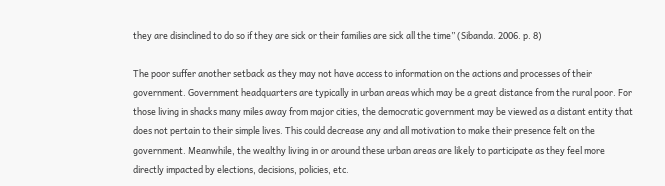they are disinclined to do so if they are sick or their families are sick all the time” (Sibanda. 2006. p. 8)

The poor suffer another setback as they may not have access to information on the actions and processes of their government. Government headquarters are typically in urban areas which may be a great distance from the rural poor. For those living in shacks many miles away from major cities, the democratic government may be viewed as a distant entity that does not pertain to their simple lives. This could decrease any and all motivation to make their presence felt on the government. Meanwhile, the wealthy living in or around these urban areas are likely to participate as they feel more directly impacted by elections, decisions, policies, etc.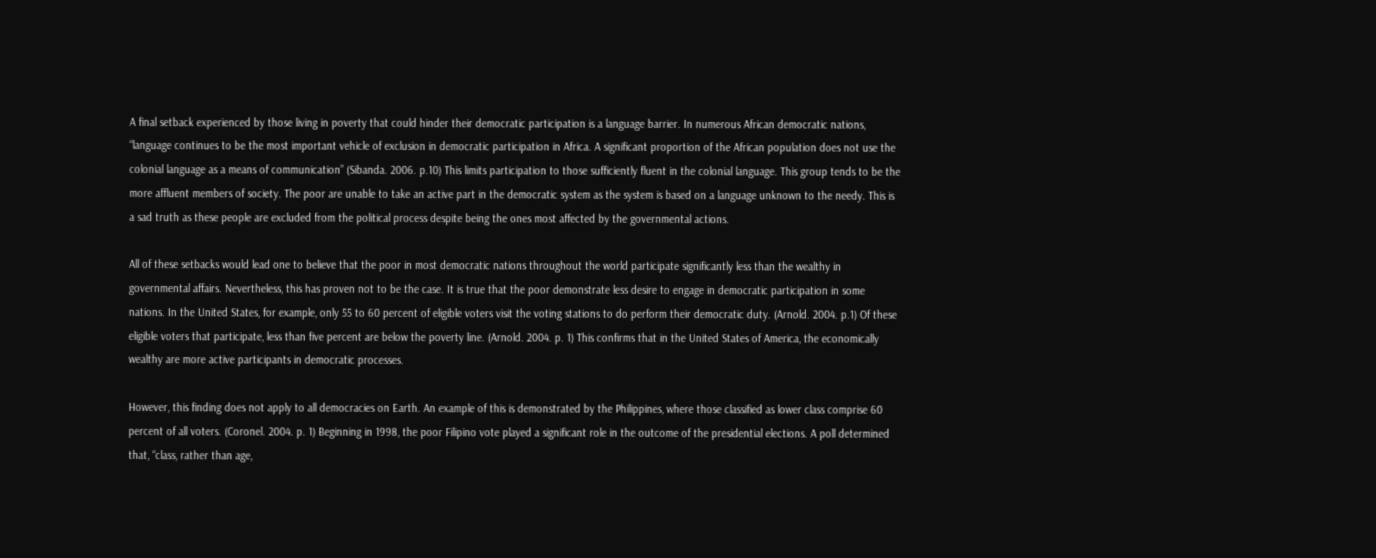A final setback experienced by those living in poverty that could hinder their democratic participation is a language barrier. In numerous African democratic nations, “language continues to be the most important vehicle of exclusion in democratic participation in Africa. A significant proportion of the African population does not use the colonial language as a means of communication” (Sibanda. 2006. p.10) This limits participation to those sufficiently fluent in the colonial language. This group tends to be the more affluent members of society. The poor are unable to take an active part in the democratic system as the system is based on a language unknown to the needy. This is a sad truth as these people are excluded from the political process despite being the ones most affected by the governmental actions.

All of these setbacks would lead one to believe that the poor in most democratic nations throughout the world participate significantly less than the wealthy in governmental affairs. Nevertheless, this has proven not to be the case. It is true that the poor demonstrate less desire to engage in democratic participation in some nations. In the United States, for example, only 55 to 60 percent of eligible voters visit the voting stations to do perform their democratic duty. (Arnold. 2004. p.1) Of these eligible voters that participate, less than five percent are below the poverty line. (Arnold. 2004. p. 1) This confirms that in the United States of America, the economically wealthy are more active participants in democratic processes.

However, this finding does not apply to all democracies on Earth. An example of this is demonstrated by the Philippines, where those classified as lower class comprise 60 percent of all voters. (Coronel. 2004. p. 1) Beginning in 1998, the poor Filipino vote played a significant role in the outcome of the presidential elections. A poll determined that, “class, rather than age,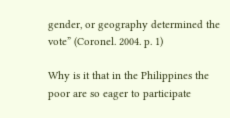gender, or geography determined the vote” (Coronel. 2004. p. 1)

Why is it that in the Philippines the poor are so eager to participate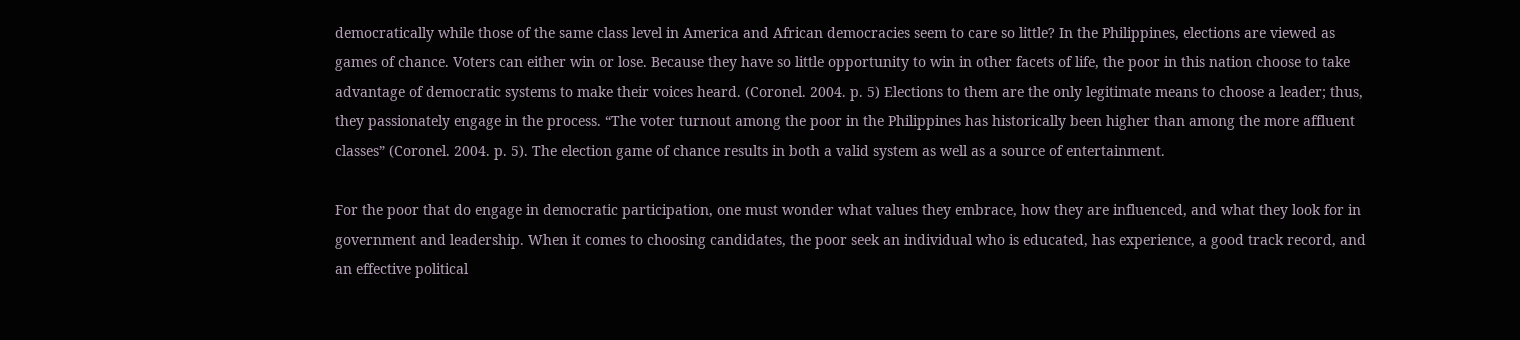democratically while those of the same class level in America and African democracies seem to care so little? In the Philippines, elections are viewed as games of chance. Voters can either win or lose. Because they have so little opportunity to win in other facets of life, the poor in this nation choose to take advantage of democratic systems to make their voices heard. (Coronel. 2004. p. 5) Elections to them are the only legitimate means to choose a leader; thus, they passionately engage in the process. “The voter turnout among the poor in the Philippines has historically been higher than among the more affluent classes” (Coronel. 2004. p. 5). The election game of chance results in both a valid system as well as a source of entertainment.

For the poor that do engage in democratic participation, one must wonder what values they embrace, how they are influenced, and what they look for in government and leadership. When it comes to choosing candidates, the poor seek an individual who is educated, has experience, a good track record, and an effective political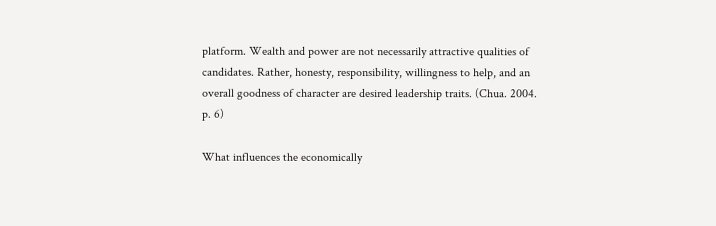platform. Wealth and power are not necessarily attractive qualities of candidates. Rather, honesty, responsibility, willingness to help, and an overall goodness of character are desired leadership traits. (Chua. 2004. p. 6)

What influences the economically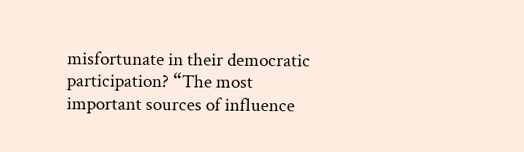misfortunate in their democratic participation? “The most important sources of influence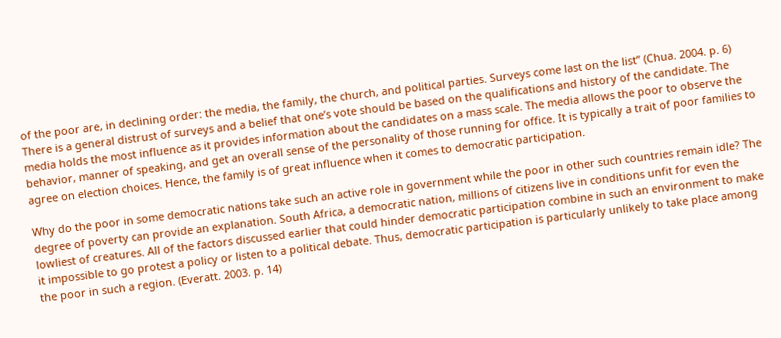of the poor are, in declining order: the media, the family, the church, and political parties. Surveys come last on the list” (Chua. 2004. p. 6) There is a general distrust of surveys and a belief that one’s vote should be based on the qualifications and history of the candidate. The media holds the most influence as it provides information about the candidates on a mass scale. The media allows the poor to observe the behavior, manner of speaking, and get an overall sense of the personality of those running for office. It is typically a trait of poor families to agree on election choices. Hence, the family is of great influence when it comes to democratic participation.

Why do the poor in some democratic nations take such an active role in government while the poor in other such countries remain idle? The degree of poverty can provide an explanation. South Africa, a democratic nation, millions of citizens live in conditions unfit for even the lowliest of creatures. All of the factors discussed earlier that could hinder democratic participation combine in such an environment to make it impossible to go protest a policy or listen to a political debate. Thus, democratic participation is particularly unlikely to take place among the poor in such a region. (Everatt. 2003. p. 14)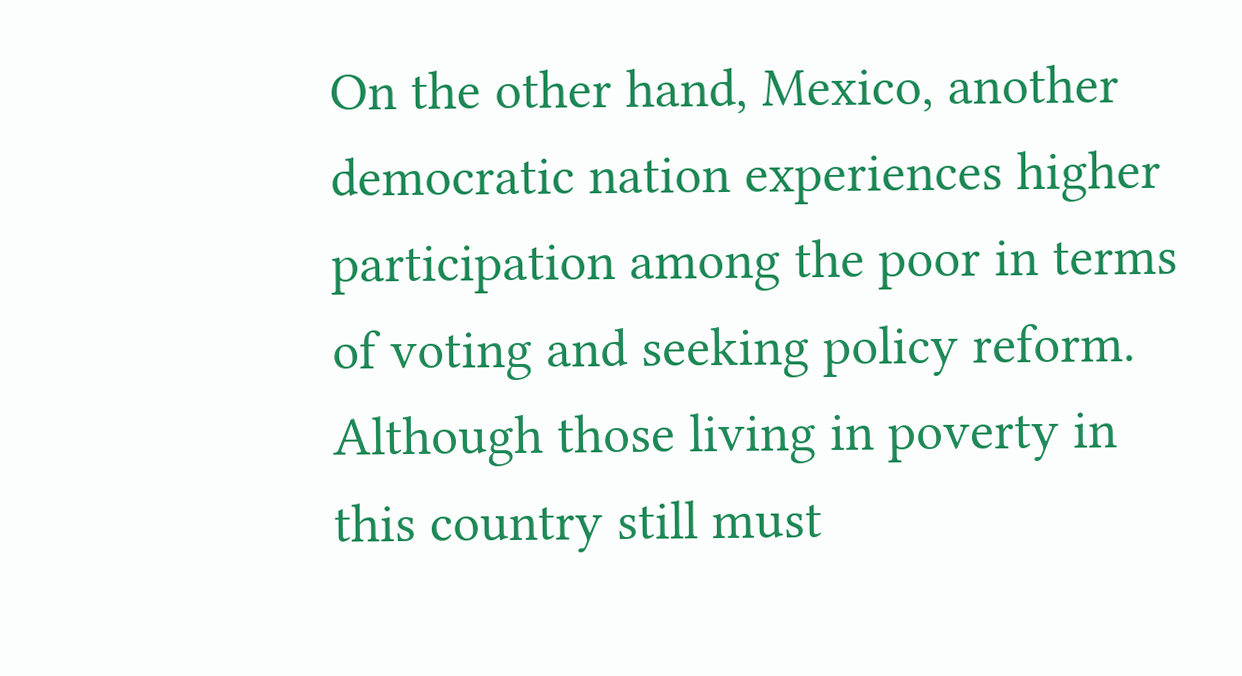On the other hand, Mexico, another democratic nation experiences higher participation among the poor in terms of voting and seeking policy reform. Although those living in poverty in this country still must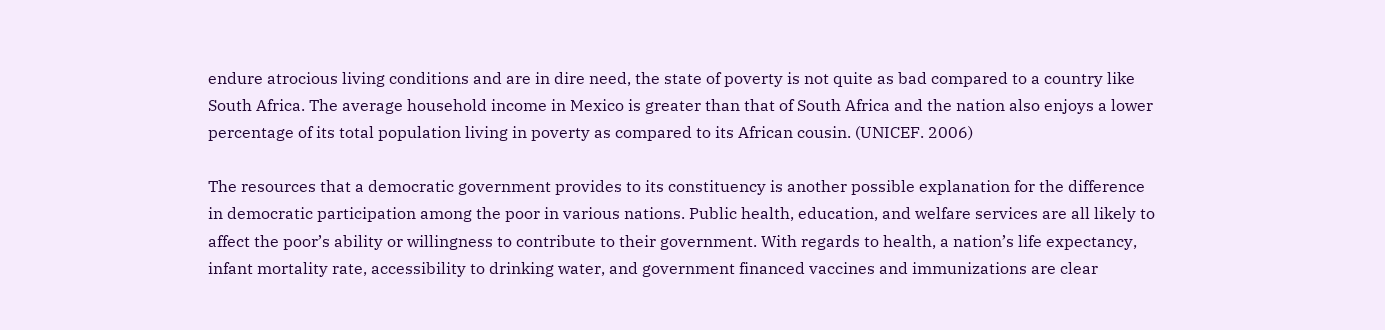endure atrocious living conditions and are in dire need, the state of poverty is not quite as bad compared to a country like South Africa. The average household income in Mexico is greater than that of South Africa and the nation also enjoys a lower percentage of its total population living in poverty as compared to its African cousin. (UNICEF. 2006)

The resources that a democratic government provides to its constituency is another possible explanation for the difference in democratic participation among the poor in various nations. Public health, education, and welfare services are all likely to affect the poor’s ability or willingness to contribute to their government. With regards to health, a nation’s life expectancy, infant mortality rate, accessibility to drinking water, and government financed vaccines and immunizations are clear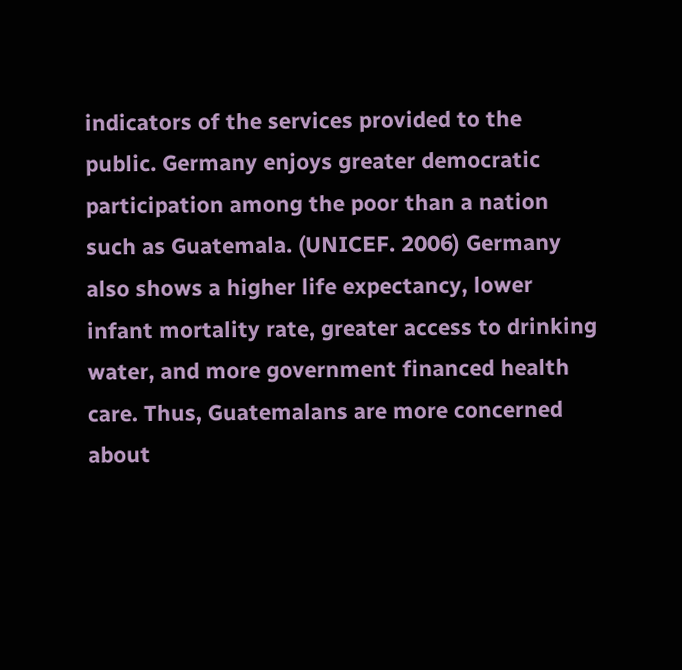indicators of the services provided to the public. Germany enjoys greater democratic participation among the poor than a nation such as Guatemala. (UNICEF. 2006) Germany also shows a higher life expectancy, lower infant mortality rate, greater access to drinking water, and more government financed health care. Thus, Guatemalans are more concerned about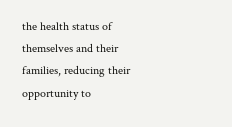the health status of themselves and their families, reducing their opportunity to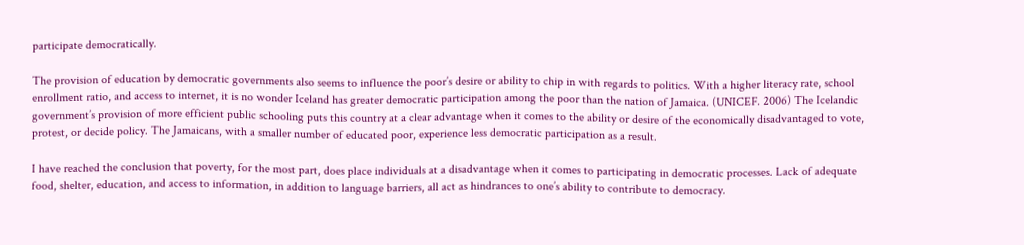participate democratically.

The provision of education by democratic governments also seems to influence the poor’s desire or ability to chip in with regards to politics. With a higher literacy rate, school enrollment ratio, and access to internet, it is no wonder Iceland has greater democratic participation among the poor than the nation of Jamaica. (UNICEF. 2006) The Icelandic government’s provision of more efficient public schooling puts this country at a clear advantage when it comes to the ability or desire of the economically disadvantaged to vote, protest, or decide policy. The Jamaicans, with a smaller number of educated poor, experience less democratic participation as a result.

I have reached the conclusion that poverty, for the most part, does place individuals at a disadvantage when it comes to participating in democratic processes. Lack of adequate food, shelter, education, and access to information, in addition to language barriers, all act as hindrances to one’s ability to contribute to democracy.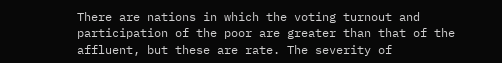There are nations in which the voting turnout and participation of the poor are greater than that of the affluent, but these are rate. The severity of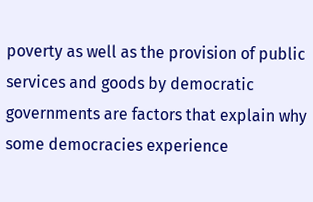poverty as well as the provision of public services and goods by democratic governments are factors that explain why some democracies experience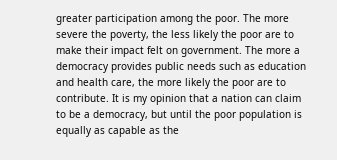greater participation among the poor. The more severe the poverty, the less likely the poor are to make their impact felt on government. The more a democracy provides public needs such as education and health care, the more likely the poor are to contribute. It is my opinion that a nation can claim to be a democracy, but until the poor population is
equally as capable as the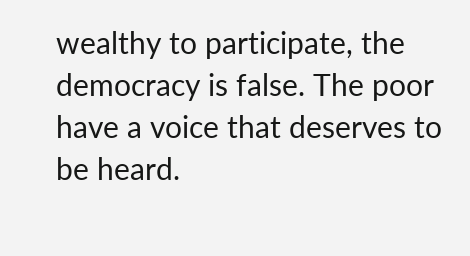wealthy to participate, the democracy is false. The poor have a voice that deserves to be heard.